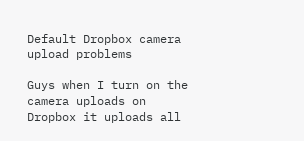Default Dropbox camera upload problems

Guys when I turn on the camera uploads on Dropbox it uploads all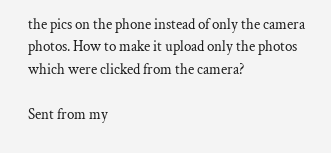the pics on the phone instead of only the camera photos. How to make it upload only the photos which were clicked from the camera?

Sent from my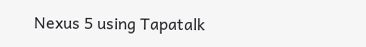Nexus 5 using Tapatalk